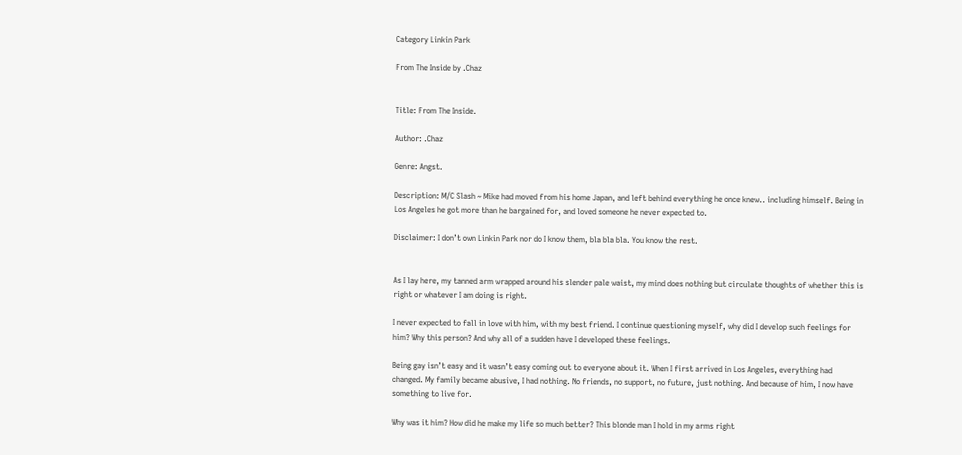Category Linkin Park

From The Inside by .Chaz


Title: From The Inside.

Author: .Chaz

Genre: Angst.

Description: M/C Slash ~ Mike had moved from his home Japan, and left behind everything he once knew.. including himself. Being in Los Angeles he got more than he bargained for, and loved someone he never expected to.

Disclaimer: I don’t own Linkin Park nor do I know them, bla bla bla. You know the rest.


As I lay here, my tanned arm wrapped around his slender pale waist, my mind does nothing but circulate thoughts of whether this is right or whatever I am doing is right.

I never expected to fall in love with him, with my best friend. I continue questioning myself, why did I develop such feelings for him? Why this person? And why all of a sudden have I developed these feelings.

Being gay isn’t easy and it wasn’t easy coming out to everyone about it. When I first arrived in Los Angeles, everything had changed. My family became abusive, I had nothing. No friends, no support, no future, just nothing. And because of him, I now have something to live for.

Why was it him? How did he make my life so much better? This blonde man I hold in my arms right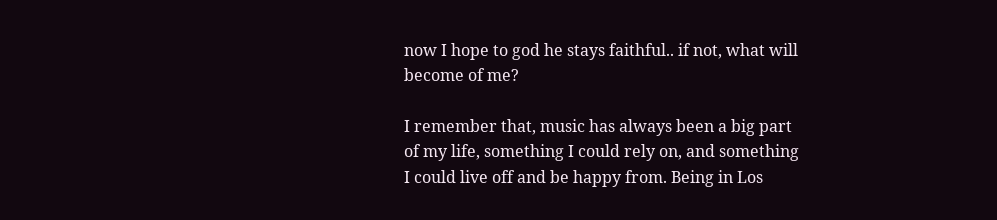now I hope to god he stays faithful.. if not, what will become of me?

I remember that, music has always been a big part of my life, something I could rely on, and something I could live off and be happy from. Being in Los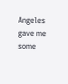Angeles gave me some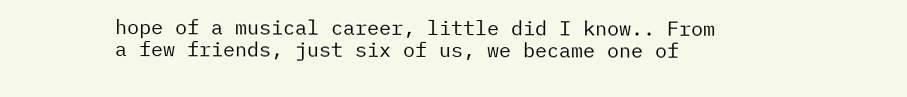hope of a musical career, little did I know.. From a few friends, just six of us, we became one of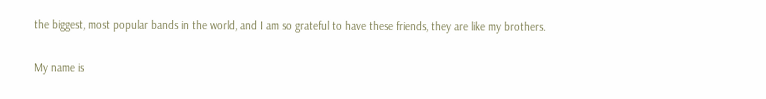the biggest, most popular bands in the world, and I am so grateful to have these friends, they are like my brothers.

My name is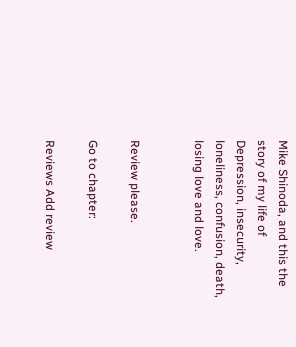Mike Shinoda, and this the story of my life of Depression, insecurity, loneliness, confusion, death, losing love and love.


Review please.

Go to chapter:

Reviews Add review